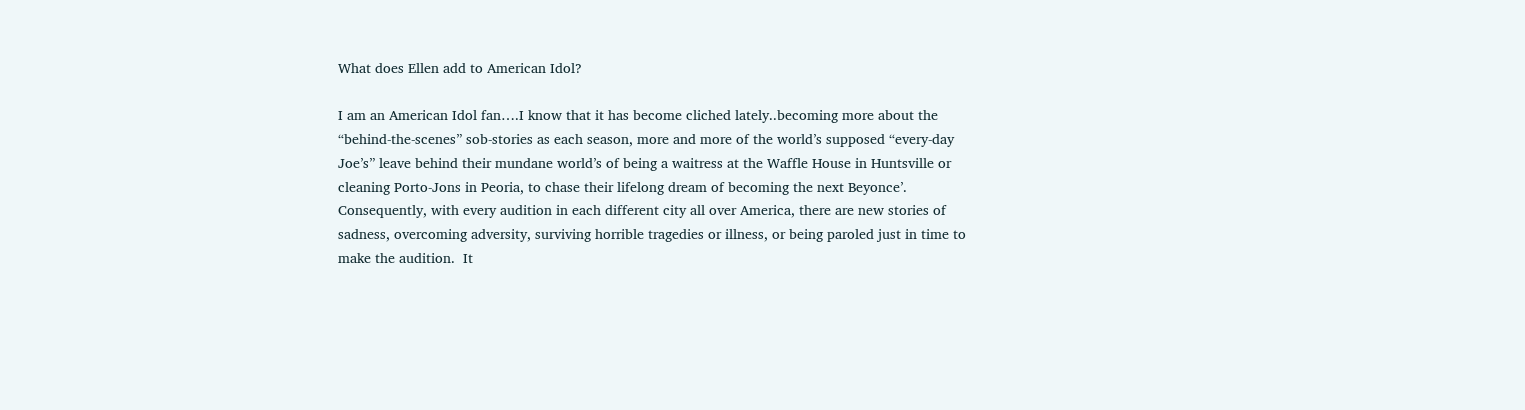What does Ellen add to American Idol?

I am an American Idol fan….I know that it has become cliched lately..becoming more about the “behind-the-scenes” sob-stories as each season, more and more of the world’s supposed “every-day Joe’s” leave behind their mundane world’s of being a waitress at the Waffle House in Huntsville or cleaning Porto-Jons in Peoria, to chase their lifelong dream of becoming the next Beyonce’.  Consequently, with every audition in each different city all over America, there are new stories of sadness, overcoming adversity, surviving horrible tragedies or illness, or being paroled just in time to make the audition.  It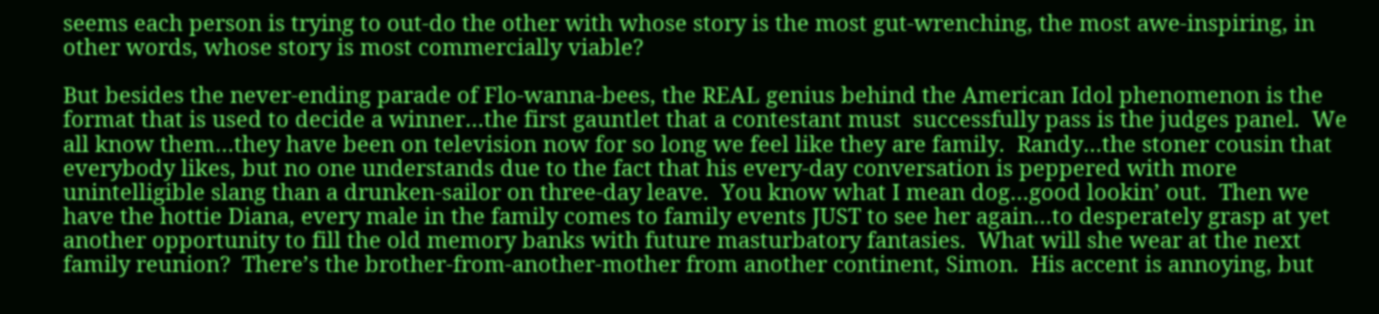seems each person is trying to out-do the other with whose story is the most gut-wrenching, the most awe-inspiring, in other words, whose story is most commercially viable?

But besides the never-ending parade of Flo-wanna-bees, the REAL genius behind the American Idol phenomenon is the format that is used to decide a winner…the first gauntlet that a contestant must  successfully pass is the judges panel.  We all know them…they have been on television now for so long we feel like they are family.  Randy…the stoner cousin that everybody likes, but no one understands due to the fact that his every-day conversation is peppered with more unintelligible slang than a drunken-sailor on three-day leave.  You know what I mean dog…good lookin’ out.  Then we have the hottie Diana, every male in the family comes to family events JUST to see her again…to desperately grasp at yet another opportunity to fill the old memory banks with future masturbatory fantasies.  What will she wear at the next family reunion?  There’s the brother-from-another-mother from another continent, Simon.  His accent is annoying, but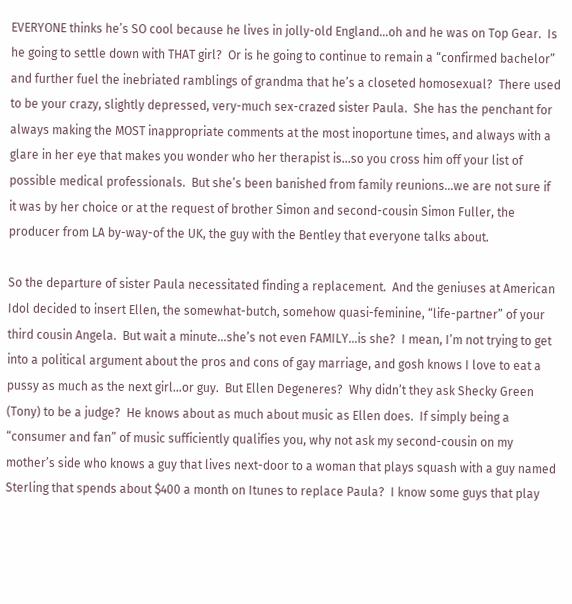EVERYONE thinks he’s SO cool because he lives in jolly-old England…oh and he was on Top Gear.  Is he going to settle down with THAT girl?  Or is he going to continue to remain a “confirmed bachelor” and further fuel the inebriated ramblings of grandma that he’s a closeted homosexual?  There used to be your crazy, slightly depressed, very-much sex-crazed sister Paula.  She has the penchant for always making the MOST inappropriate comments at the most inoportune times, and always with a glare in her eye that makes you wonder who her therapist is…so you cross him off your list of possible medical professionals.  But she’s been banished from family reunions…we are not sure if it was by her choice or at the request of brother Simon and second-cousin Simon Fuller, the producer from LA by-way-of the UK, the guy with the Bentley that everyone talks about.

So the departure of sister Paula necessitated finding a replacement.  And the geniuses at American Idol decided to insert Ellen, the somewhat-butch, somehow quasi-feminine, “life-partner” of your third cousin Angela.  But wait a minute…she’s not even FAMILY…is she?  I mean, I’m not trying to get into a political argument about the pros and cons of gay marriage, and gosh knows I love to eat a pussy as much as the next girl…or guy.  But Ellen Degeneres?  Why didn’t they ask Shecky Green (Tony) to be a judge?  He knows about as much about music as Ellen does.  If simply being a “consumer and fan” of music sufficiently qualifies you, why not ask my second-cousin on my mother’s side who knows a guy that lives next-door to a woman that plays squash with a guy named Sterling that spends about $400 a month on Itunes to replace Paula?  I know some guys that play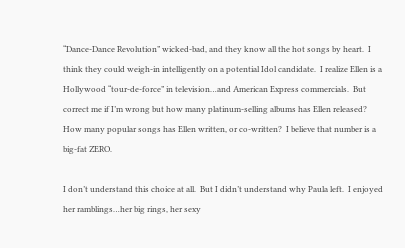“Dance-Dance Revolution” wicked-bad, and they know all the hot songs by heart.  I think they could weigh-in intelligently on a potential Idol candidate.  I realize Ellen is a Hollywood “tour-de-force” in television…and American Express commercials.  But correct me if I’m wrong but how many platinum-selling albums has Ellen released?  How many popular songs has Ellen written, or co-written?  I believe that number is a big-fat ZERO.

I don’t understand this choice at all.  But I didn’t understand why Paula left.  I enjoyed her ramblings…her big rings, her sexy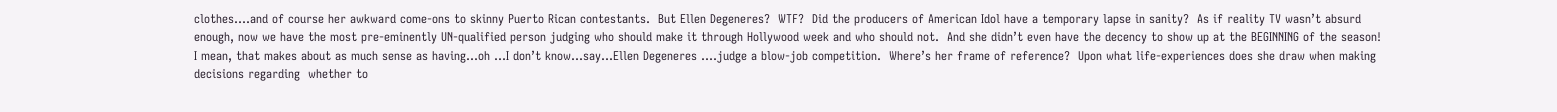clothes….and of course her awkward come-ons to skinny Puerto Rican contestants.  But Ellen Degeneres?  WTF?  Did the producers of American Idol have a temporary lapse in sanity?  As if reality TV wasn’t absurd enough, now we have the most pre-eminently UN-qualified person judging who should make it through Hollywood week and who should not.  And she didn’t even have the decency to show up at the BEGINNING of the season!  I mean, that makes about as much sense as having…oh …I don’t know…say…Ellen Degeneres ….judge a blow-job competition.  Where’s her frame of reference?  Upon what life-experiences does she draw when making decisions regarding  whether to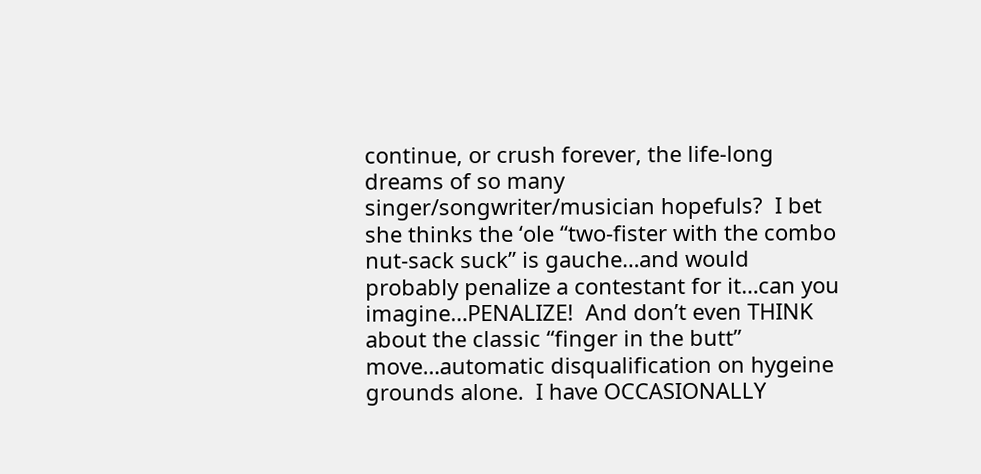continue, or crush forever, the life-long dreams of so many singer/songwriter/musician hopefuls?  I bet she thinks the ‘ole “two-fister with the combo nut-sack suck” is gauche…and would probably penalize a contestant for it…can you imagine…PENALIZE!  And don’t even THINK about the classic “finger in the butt” move…automatic disqualification on hygeine grounds alone.  I have OCCASIONALLY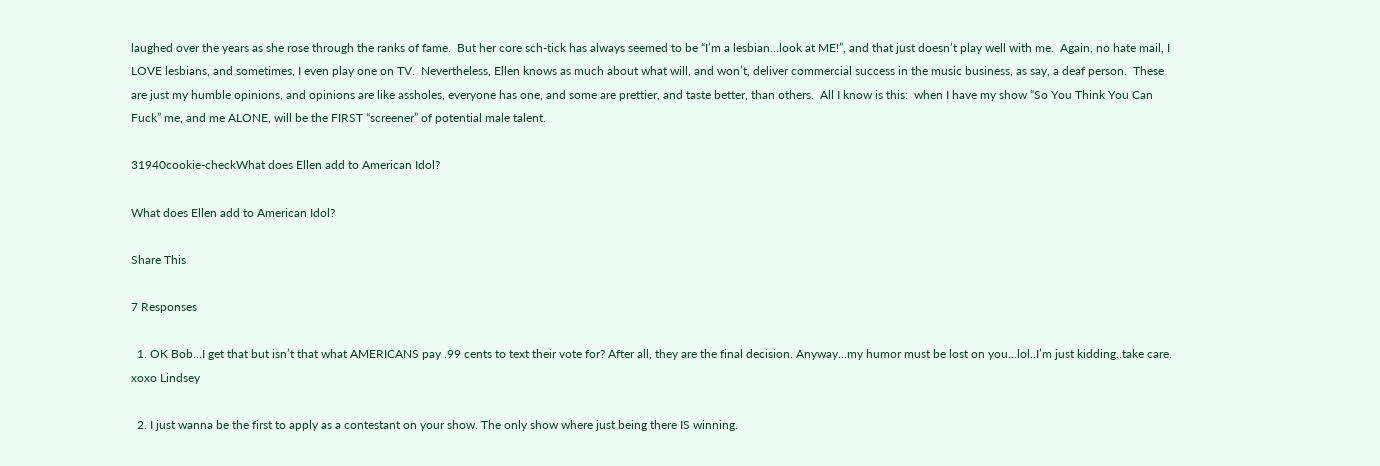laughed over the years as she rose through the ranks of fame.  But her core sch-tick has always seemed to be “I’m a lesbian…look at ME!”, and that just doesn’t play well with me.  Again, no hate mail, I LOVE lesbians, and sometimes, I even play one on TV.  Nevertheless, Ellen knows as much about what will, and won’t, deliver commercial success in the music business, as say, a deaf person.  These are just my humble opinions, and opinions are like assholes, everyone has one, and some are prettier, and taste better, than others.  All I know is this:  when I have my show “So You Think You Can Fuck” me, and me ALONE, will be the FIRST “screener” of potential male talent.

31940cookie-checkWhat does Ellen add to American Idol?

What does Ellen add to American Idol?

Share This

7 Responses

  1. OK Bob…I get that but isn’t that what AMERICANS pay .99 cents to text their vote for? After all, they are the final decision. Anyway…my humor must be lost on you…lol..I’m just kidding..take care. xoxo Lindsey

  2. I just wanna be the first to apply as a contestant on your show. The only show where just being there IS winning.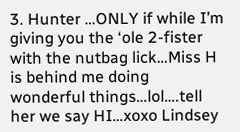3. Hunter …ONLY if while I’m giving you the ‘ole 2-fister with the nutbag lick…Miss H is behind me doing wonderful things…lol….tell her we say HI…xoxo Lindsey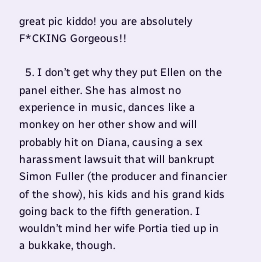great pic kiddo! you are absolutely F*CKING Gorgeous!!

  5. I don’t get why they put Ellen on the panel either. She has almost no experience in music, dances like a monkey on her other show and will probably hit on Diana, causing a sex harassment lawsuit that will bankrupt Simon Fuller (the producer and financier of the show), his kids and his grand kids going back to the fifth generation. I wouldn’t mind her wife Portia tied up in a bukkake, though.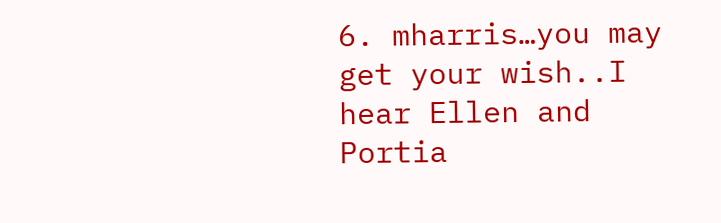6. mharris…you may get your wish..I hear Ellen and Portia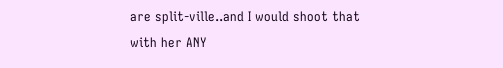are split-ville..and I would shoot that with her ANY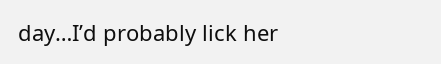day…I’d probably lick her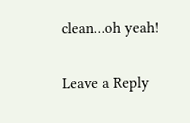clean…oh yeah!

Leave a Reply